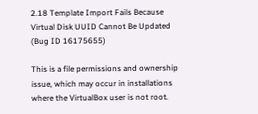2.18 Template Import Fails Because Virtual Disk UUID Cannot Be Updated (Bug ID 16175655)

This is a file permissions and ownership issue, which may occur in installations where the VirtualBox user is not root.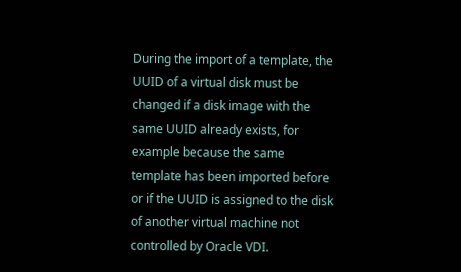During the import of a template, the UUID of a virtual disk must be changed if a disk image with the same UUID already exists, for example because the same template has been imported before or if the UUID is assigned to the disk of another virtual machine not controlled by Oracle VDI.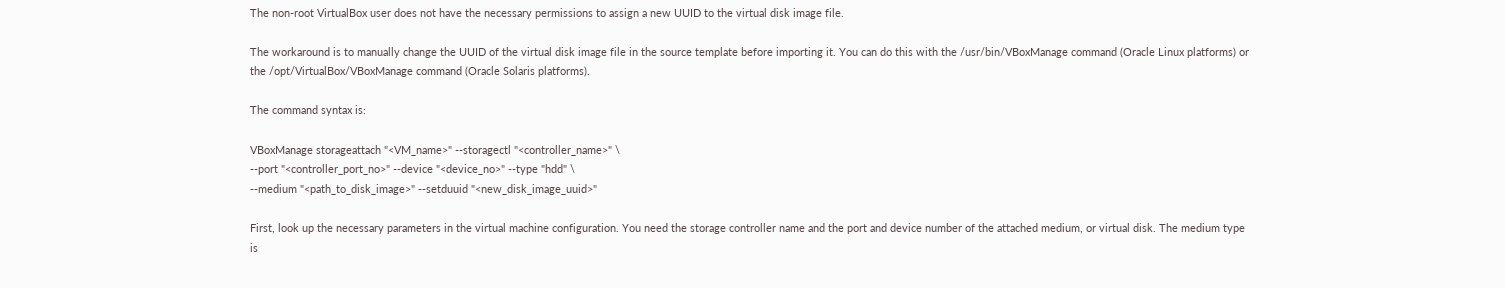The non-root VirtualBox user does not have the necessary permissions to assign a new UUID to the virtual disk image file.

The workaround is to manually change the UUID of the virtual disk image file in the source template before importing it. You can do this with the /usr/bin/VBoxManage command (Oracle Linux platforms) or the /opt/VirtualBox/VBoxManage command (Oracle Solaris platforms).

The command syntax is:

VBoxManage storageattach "<VM_name>" --storagectl "<controller_name>" \
--port "<controller_port_no>" --device "<device_no>" --type "hdd" \
--medium "<path_to_disk_image>" --setduuid "<new_disk_image_uuid>"

First, look up the necessary parameters in the virtual machine configuration. You need the storage controller name and the port and device number of the attached medium, or virtual disk. The medium type is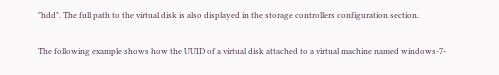"hdd". The full path to the virtual disk is also displayed in the storage controllers configuration section.

The following example shows how the UUID of a virtual disk attached to a virtual machine named windows-7-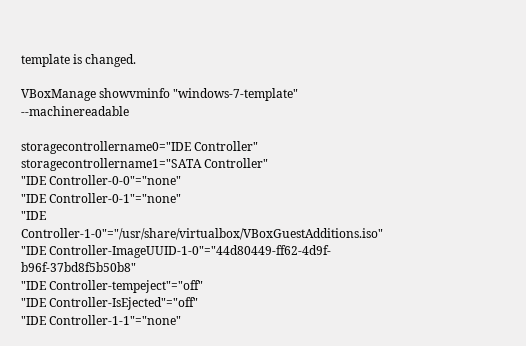template is changed.

VBoxManage showvminfo "windows-7-template" --machinereadable

storagecontrollername0="IDE Controller"
storagecontrollername1="SATA Controller"
"IDE Controller-0-0"="none"
"IDE Controller-0-1"="none"
"IDE Controller-1-0"="/usr/share/virtualbox/VBoxGuestAdditions.iso"
"IDE Controller-ImageUUID-1-0"="44d80449-ff62-4d9f-b96f-37bd8f5b50b8"
"IDE Controller-tempeject"="off"
"IDE Controller-IsEjected"="off"
"IDE Controller-1-1"="none"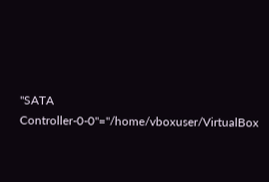"SATA Controller-0-0"="/home/vboxuser/VirtualBox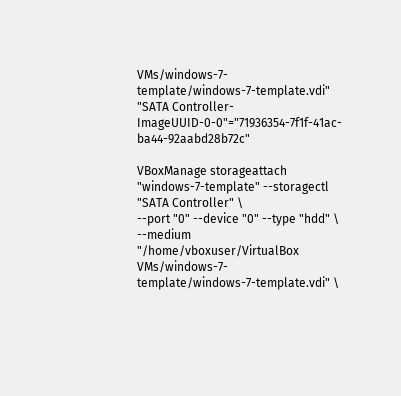VMs/windows-7-template/windows-7-template.vdi"
"SATA Controller-ImageUUID-0-0"="71936354-7f1f-41ac-ba44-92aabd28b72c"

VBoxManage storageattach "windows-7-template" --storagectl "SATA Controller" \
--port "0" --device "0" --type "hdd" \
--medium "/home/vboxuser/VirtualBox VMs/windows-7-template/windows-7-template.vdi" \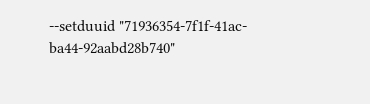--setduuid "71936354-7f1f-41ac-ba44-92aabd28b740"